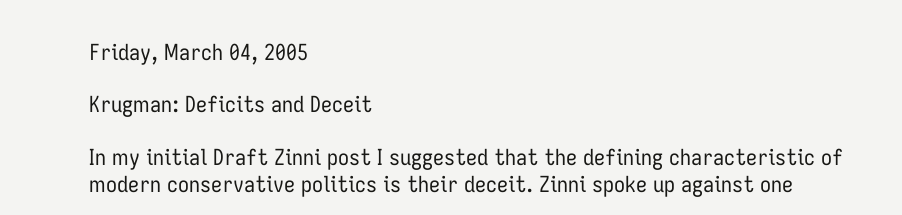Friday, March 04, 2005

Krugman: Deficits and Deceit

In my initial Draft Zinni post I suggested that the defining characteristic of modern conservative politics is their deceit. Zinni spoke up against one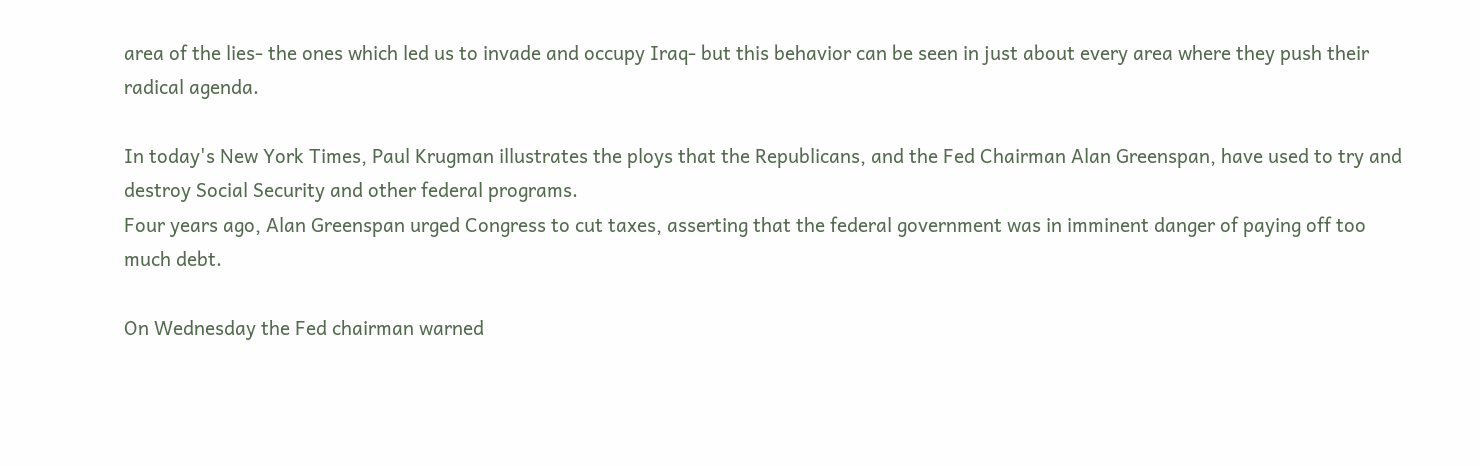area of the lies- the ones which led us to invade and occupy Iraq- but this behavior can be seen in just about every area where they push their radical agenda.

In today's New York Times, Paul Krugman illustrates the ploys that the Republicans, and the Fed Chairman Alan Greenspan, have used to try and destroy Social Security and other federal programs.
Four years ago, Alan Greenspan urged Congress to cut taxes, asserting that the federal government was in imminent danger of paying off too much debt.

On Wednesday the Fed chairman warned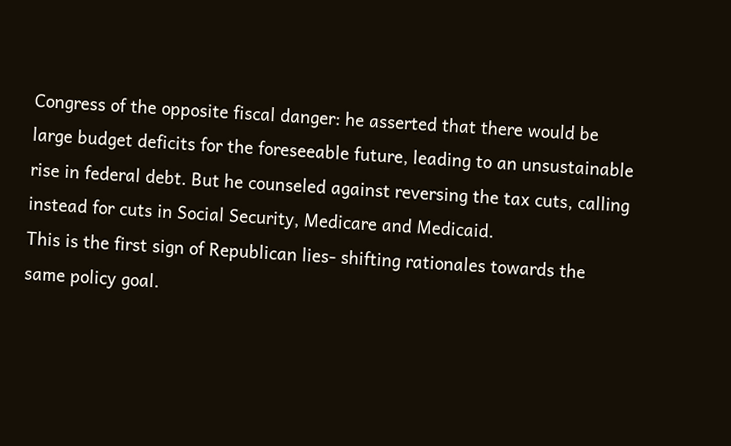Congress of the opposite fiscal danger: he asserted that there would be large budget deficits for the foreseeable future, leading to an unsustainable rise in federal debt. But he counseled against reversing the tax cuts, calling instead for cuts in Social Security, Medicare and Medicaid.
This is the first sign of Republican lies- shifting rationales towards the same policy goal.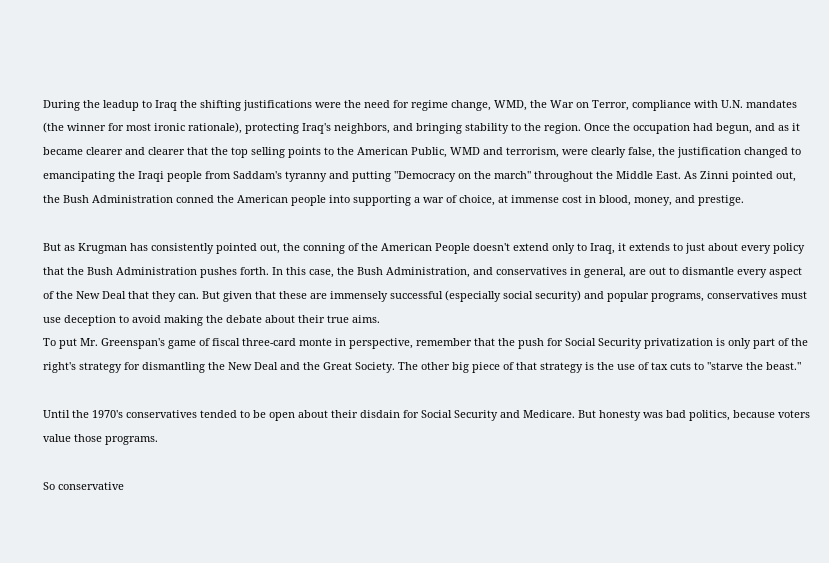During the leadup to Iraq the shifting justifications were the need for regime change, WMD, the War on Terror, compliance with U.N. mandates (the winner for most ironic rationale), protecting Iraq's neighbors, and bringing stability to the region. Once the occupation had begun, and as it became clearer and clearer that the top selling points to the American Public, WMD and terrorism, were clearly false, the justification changed to emancipating the Iraqi people from Saddam's tyranny and putting "Democracy on the march" throughout the Middle East. As Zinni pointed out, the Bush Administration conned the American people into supporting a war of choice, at immense cost in blood, money, and prestige.

But as Krugman has consistently pointed out, the conning of the American People doesn't extend only to Iraq, it extends to just about every policy that the Bush Administration pushes forth. In this case, the Bush Administration, and conservatives in general, are out to dismantle every aspect of the New Deal that they can. But given that these are immensely successful (especially social security) and popular programs, conservatives must use deception to avoid making the debate about their true aims.
To put Mr. Greenspan's game of fiscal three-card monte in perspective, remember that the push for Social Security privatization is only part of the right's strategy for dismantling the New Deal and the Great Society. The other big piece of that strategy is the use of tax cuts to "starve the beast."

Until the 1970's conservatives tended to be open about their disdain for Social Security and Medicare. But honesty was bad politics, because voters value those programs.

So conservative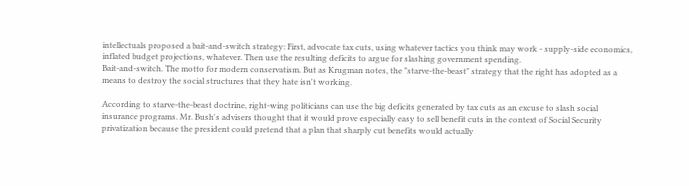intellectuals proposed a bait-and-switch strategy: First, advocate tax cuts, using whatever tactics you think may work - supply-side economics, inflated budget projections, whatever. Then use the resulting deficits to argue for slashing government spending.
Bait-and-switch. The motto for modern conservatism. But as Krugman notes, the "starve-the-beast" strategy that the right has adopted as a means to destroy the social structures that they hate isn't working.

According to starve-the-beast doctrine, right-wing politicians can use the big deficits generated by tax cuts as an excuse to slash social insurance programs. Mr. Bush's advisers thought that it would prove especially easy to sell benefit cuts in the context of Social Security privatization because the president could pretend that a plan that sharply cut benefits would actually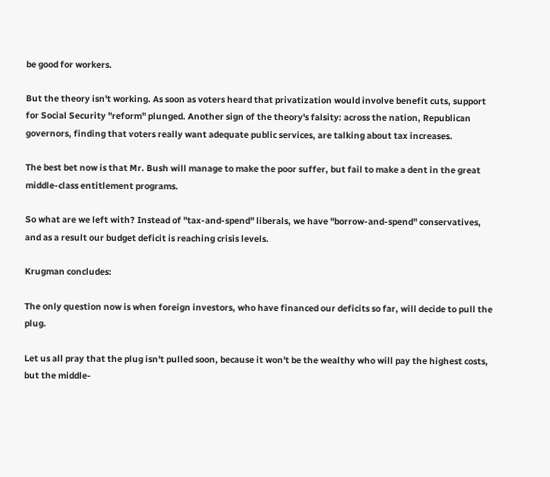be good for workers.

But the theory isn't working. As soon as voters heard that privatization would involve benefit cuts, support for Social Security "reform" plunged. Another sign of the theory's falsity: across the nation, Republican governors, finding that voters really want adequate public services, are talking about tax increases.

The best bet now is that Mr. Bush will manage to make the poor suffer, but fail to make a dent in the great middle-class entitlement programs.

So what are we left with? Instead of "tax-and-spend" liberals, we have "borrow-and-spend" conservatives, and as a result our budget deficit is reaching crisis levels.

Krugman concludes:

The only question now is when foreign investors, who have financed our deficits so far, will decide to pull the plug.

Let us all pray that the plug isn't pulled soon, because it won't be the wealthy who will pay the highest costs, but the middle-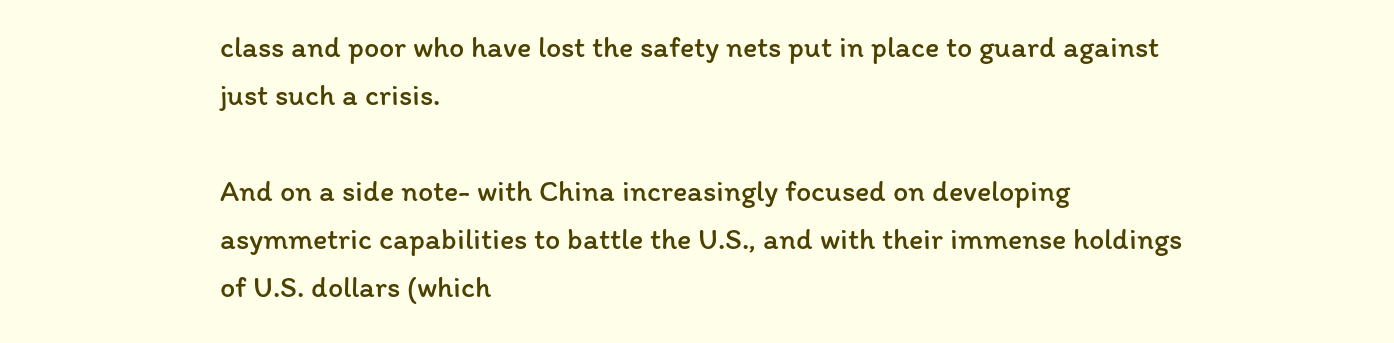class and poor who have lost the safety nets put in place to guard against just such a crisis.

And on a side note- with China increasingly focused on developing asymmetric capabilities to battle the U.S., and with their immense holdings of U.S. dollars (which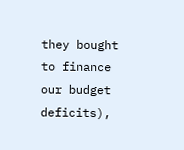they bought to finance our budget deficits),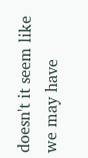doesn't it seem like we may have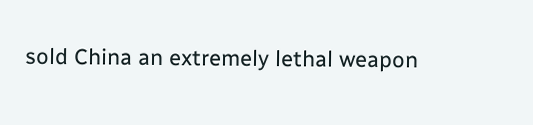sold China an extremely lethal weapon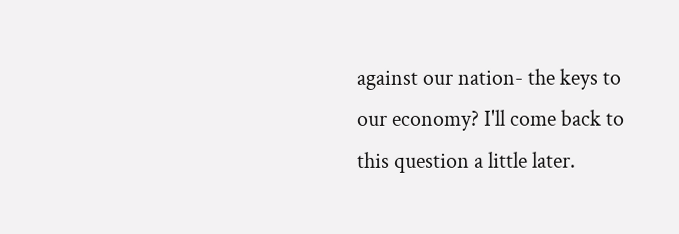against our nation- the keys to our economy? I'll come back to this question a little later.